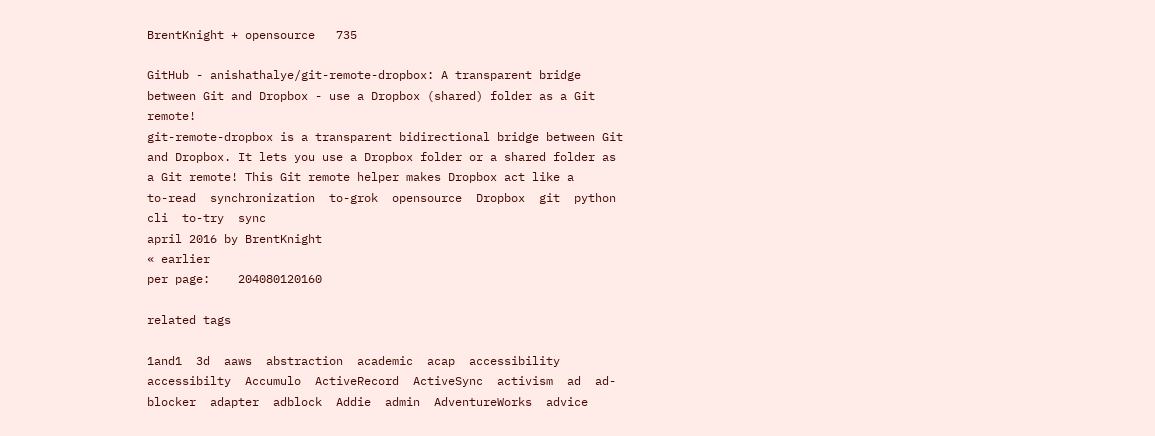BrentKnight + opensource   735

GitHub - anishathalye/git-remote-dropbox: A transparent bridge between Git and Dropbox - use a Dropbox (shared) folder as a Git remote!
git-remote-dropbox is a transparent bidirectional bridge between Git and Dropbox. It lets you use a Dropbox folder or a shared folder as a Git remote! This Git remote helper makes Dropbox act like a
to-read  synchronization  to-grok  opensource  Dropbox  git  python  cli  to-try  sync
april 2016 by BrentKnight
« earlier
per page:    204080120160

related tags

1and1  3d  aaws  abstraction  academic  acap  accessibility  accessibilty  Accumulo  ActiveRecord  ActiveSync  activism  ad  ad-blocker  adapter  adblock  Addie  admin  AdventureWorks  advice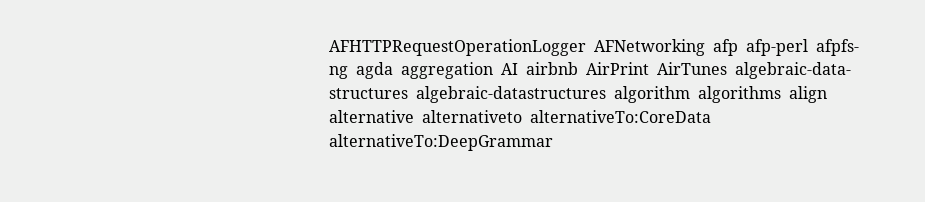AFHTTPRequestOperationLogger  AFNetworking  afp  afp-perl  afpfs-ng  agda  aggregation  AI  airbnb  AirPrint  AirTunes  algebraic-data-structures  algebraic-datastructures  algorithm  algorithms  align  alternative  alternativeto  alternativeTo:CoreData  alternativeTo:DeepGrammar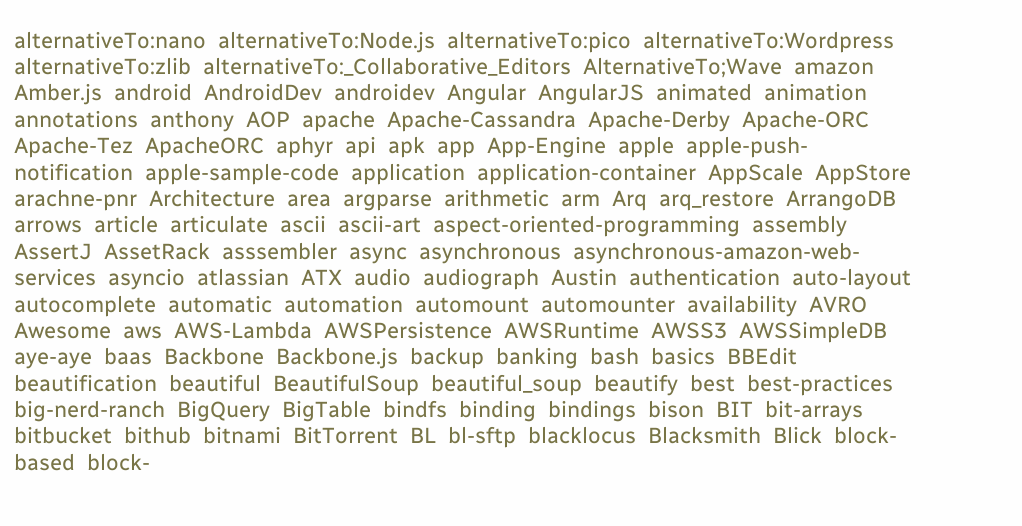alternativeTo:nano  alternativeTo:Node.js  alternativeTo:pico  alternativeTo:Wordpress  alternativeTo:zlib  alternativeTo:_Collaborative_Editors  AlternativeTo;Wave  amazon  Amber.js  android  AndroidDev  androidev  Angular  AngularJS  animated  animation  annotations  anthony  AOP  apache  Apache-Cassandra  Apache-Derby  Apache-ORC  Apache-Tez  ApacheORC  aphyr  api  apk  app  App-Engine  apple  apple-push-notification  apple-sample-code  application  application-container  AppScale  AppStore  arachne-pnr  Architecture  area  argparse  arithmetic  arm  Arq  arq_restore  ArrangoDB  arrows  article  articulate  ascii  ascii-art  aspect-oriented-programming  assembly  AssertJ  AssetRack  asssembler  async  asynchronous  asynchronous-amazon-web-services  asyncio  atlassian  ATX  audio  audiograph  Austin  authentication  auto-layout  autocomplete  automatic  automation  automount  automounter  availability  AVRO  Awesome  aws  AWS-Lambda  AWSPersistence  AWSRuntime  AWSS3  AWSSimpleDB  aye-aye  baas  Backbone  Backbone.js  backup  banking  bash  basics  BBEdit  beautification  beautiful  BeautifulSoup  beautiful_soup  beautify  best  best-practices  big-nerd-ranch  BigQuery  BigTable  bindfs  binding  bindings  bison  BIT  bit-arrays  bitbucket  bithub  bitnami  BitTorrent  BL  bl-sftp  blacklocus  Blacksmith  Blick  block-based  block-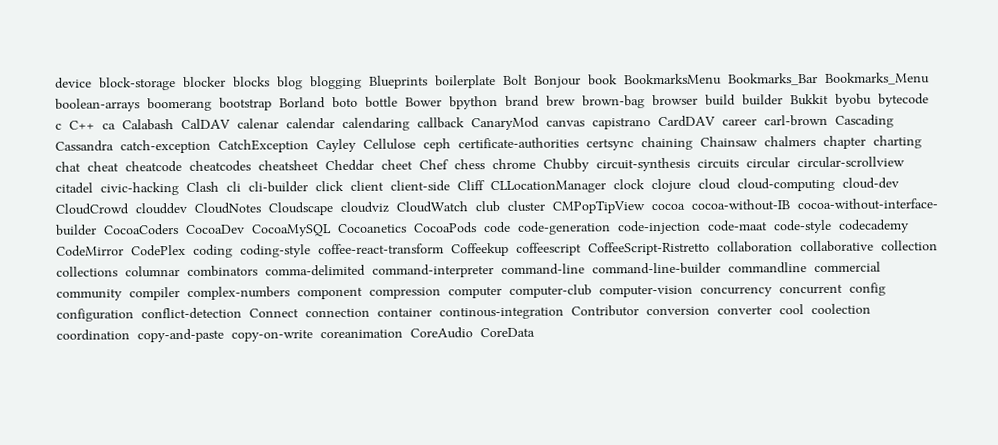device  block-storage  blocker  blocks  blog  blogging  Blueprints  boilerplate  Bolt  Bonjour  book  BookmarksMenu  Bookmarks_Bar  Bookmarks_Menu  boolean-arrays  boomerang  bootstrap  Borland  boto  bottle  Bower  bpython  brand  brew  brown-bag  browser  build  builder  Bukkit  byobu  bytecode  c  C++  ca  Calabash  CalDAV  calenar  calendar  calendaring  callback  CanaryMod  canvas  capistrano  CardDAV  career  carl-brown  Cascading  Cassandra  catch-exception  CatchException  Cayley  Cellulose  ceph  certificate-authorities  certsync  chaining  Chainsaw  chalmers  chapter  charting  chat  cheat  cheatcode  cheatcodes  cheatsheet  Cheddar  cheet  Chef  chess  chrome  Chubby  circuit-synthesis  circuits  circular  circular-scrollview  citadel  civic-hacking  Clash  cli  cli-builder  click  client  client-side  Cliff  CLLocationManager  clock  clojure  cloud  cloud-computing  cloud-dev  CloudCrowd  clouddev  CloudNotes  Cloudscape  cloudviz  CloudWatch  club  cluster  CMPopTipView  cocoa  cocoa-without-IB  cocoa-without-interface-builder  CocoaCoders  CocoaDev  CocoaMySQL  Cocoanetics  CocoaPods  code  code-generation  code-injection  code-maat  code-style  codecademy  CodeMirror  CodePlex  coding  coding-style  coffee-react-transform  Coffeekup  coffeescript  CoffeeScript-Ristretto  collaboration  collaborative  collection  collections  columnar  combinators  comma-delimited  command-interpreter  command-line  command-line-builder  commandline  commercial  community  compiler  complex-numbers  component  compression  computer  computer-club  computer-vision  concurrency  concurrent  config  configuration  conflict-detection  Connect  connection  container  continous-integration  Contributor  conversion  converter  cool  coolection  coordination  copy-and-paste  copy-on-write  coreanimation  CoreAudio  CoreData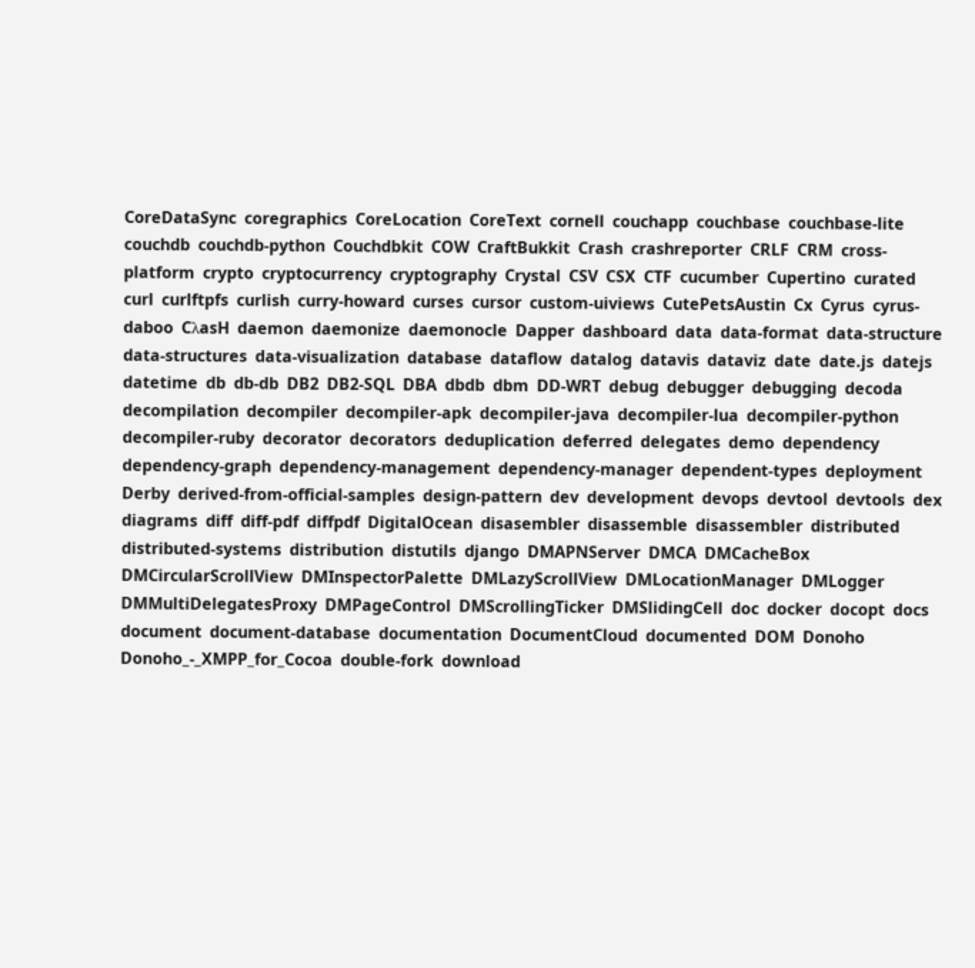CoreDataSync  coregraphics  CoreLocation  CoreText  cornell  couchapp  couchbase  couchbase-lite  couchdb  couchdb-python  Couchdbkit  COW  CraftBukkit  Crash  crashreporter  CRLF  CRM  cross-platform  crypto  cryptocurrency  cryptography  Crystal  CSV  CSX  CTF  cucumber  Cupertino  curated  curl  curlftpfs  curlish  curry-howard  curses  cursor  custom-uiviews  CutePetsAustin  Cx  Cyrus  cyrus-daboo  CλasH  daemon  daemonize  daemonocle  Dapper  dashboard  data  data-format  data-structure  data-structures  data-visualization  database  dataflow  datalog  datavis  dataviz  date  date.js  datejs  datetime  db  db-db  DB2  DB2-SQL  DBA  dbdb  dbm  DD-WRT  debug  debugger  debugging  decoda  decompilation  decompiler  decompiler-apk  decompiler-java  decompiler-lua  decompiler-python  decompiler-ruby  decorator  decorators  deduplication  deferred  delegates  demo  dependency  dependency-graph  dependency-management  dependency-manager  dependent-types  deployment  Derby  derived-from-official-samples  design-pattern  dev  development  devops  devtool  devtools  dex  diagrams  diff  diff-pdf  diffpdf  DigitalOcean  disasembler  disassemble  disassembler  distributed  distributed-systems  distribution  distutils  django  DMAPNServer  DMCA  DMCacheBox  DMCircularScrollView  DMInspectorPalette  DMLazyScrollView  DMLocationManager  DMLogger  DMMultiDelegatesProxy  DMPageControl  DMScrollingTicker  DMSlidingCell  doc  docker  docopt  docs  document  document-database  documentation  DocumentCloud  documented  DOM  Donoho  Donoho_-_XMPP_for_Cocoa  double-fork  download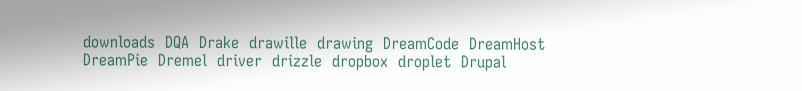downloads  DQA  Drake  drawille  drawing  DreamCode  DreamHost  DreamPie  Dremel  driver  drizzle  dropbox  droplet  Drupal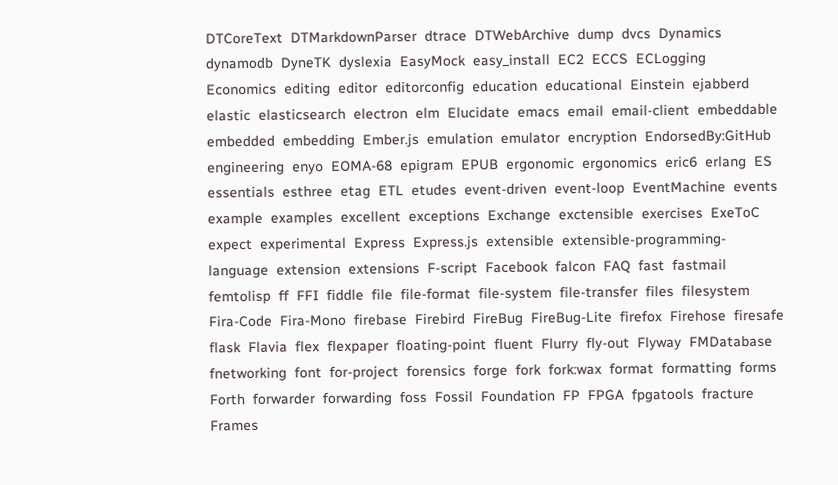DTCoreText  DTMarkdownParser  dtrace  DTWebArchive  dump  dvcs  Dynamics  dynamodb  DyneTK  dyslexia  EasyMock  easy_install  EC2  ECCS  ECLogging  Economics  editing  editor  editorconfig  education  educational  Einstein  ejabberd  elastic  elasticsearch  electron  elm  Elucidate  emacs  email  email-client  embeddable  embedded  embedding  Ember.js  emulation  emulator  encryption  EndorsedBy:GitHub  engineering  enyo  EOMA-68  epigram  EPUB  ergonomic  ergonomics  eric6  erlang  ES  essentials  esthree  etag  ETL  etudes  event-driven  event-loop  EventMachine  events  example  examples  excellent  exceptions  Exchange  exctensible  exercises  ExeToC  expect  experimental  Express  Express.js  extensible  extensible-programming-language  extension  extensions  F-script  Facebook  falcon  FAQ  fast  fastmail  femtolisp  ff  FFI  fiddle  file  file-format  file-system  file-transfer  files  filesystem  Fira-Code  Fira-Mono  firebase  Firebird  FireBug  FireBug-Lite  firefox  Firehose  firesafe  flask  Flavia  flex  flexpaper  floating-point  fluent  Flurry  fly-out  Flyway  FMDatabase  fnetworking  font  for-project  forensics  forge  fork  fork:wax  format  formatting  forms  Forth  forwarder  forwarding  foss  Fossil  Foundation  FP  FPGA  fpgatools  fracture  Frames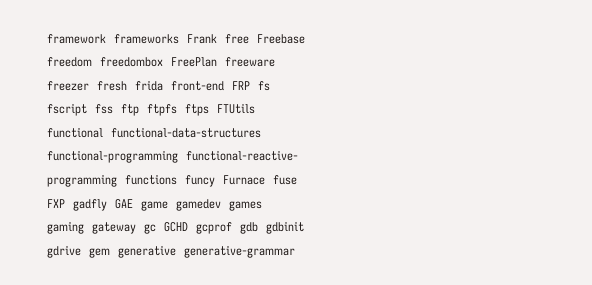framework  frameworks  Frank  free  Freebase  freedom  freedombox  FreePlan  freeware  freezer  fresh  frida  front-end  FRP  fs  fscript  fss  ftp  ftpfs  ftps  FTUtils  functional  functional-data-structures  functional-programming  functional-reactive-programming  functions  funcy  Furnace  fuse  FXP  gadfly  GAE  game  gamedev  games  gaming  gateway  gc  GCHD  gcprof  gdb  gdbinit  gdrive  gem  generative  generative-grammar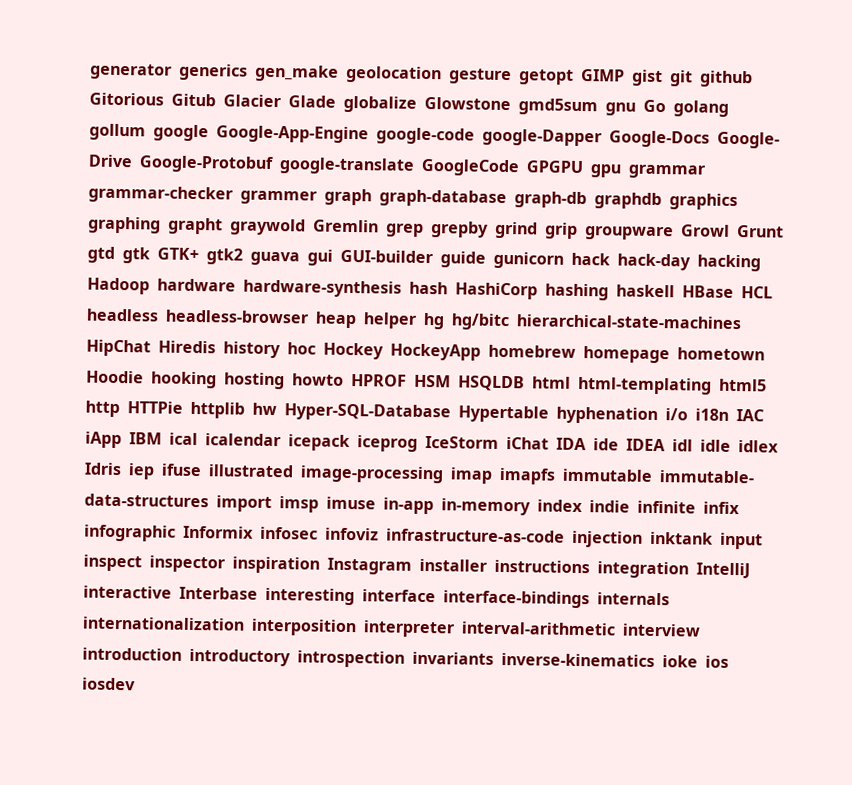generator  generics  gen_make  geolocation  gesture  getopt  GIMP  gist  git  github  Gitorious  Gitub  Glacier  Glade  globalize  Glowstone  gmd5sum  gnu  Go  golang  gollum  google  Google-App-Engine  google-code  google-Dapper  Google-Docs  Google-Drive  Google-Protobuf  google-translate  GoogleCode  GPGPU  gpu  grammar  grammar-checker  grammer  graph  graph-database  graph-db  graphdb  graphics  graphing  grapht  graywold  Gremlin  grep  grepby  grind  grip  groupware  Growl  Grunt  gtd  gtk  GTK+  gtk2  guava  gui  GUI-builder  guide  gunicorn  hack  hack-day  hacking  Hadoop  hardware  hardware-synthesis  hash  HashiCorp  hashing  haskell  HBase  HCL  headless  headless-browser  heap  helper  hg  hg/bitc  hierarchical-state-machines  HipChat  Hiredis  history  hoc  Hockey  HockeyApp  homebrew  homepage  hometown  Hoodie  hooking  hosting  howto  HPROF  HSM  HSQLDB  html  html-templating  html5  http  HTTPie  httplib  hw  Hyper-SQL-Database  Hypertable  hyphenation  i/o  i18n  IAC  iApp  IBM  ical  icalendar  icepack  iceprog  IceStorm  iChat  IDA  ide  IDEA  idl  idle  idlex  Idris  iep  ifuse  illustrated  image-processing  imap  imapfs  immutable  immutable-data-structures  import  imsp  imuse  in-app  in-memory  index  indie  infinite  infix  infographic  Informix  infosec  infoviz  infrastructure-as-code  injection  inktank  input  inspect  inspector  inspiration  Instagram  installer  instructions  integration  IntelliJ  interactive  Interbase  interesting  interface  interface-bindings  internals  internationalization  interposition  interpreter  interval-arithmetic  interview  introduction  introductory  introspection  invariants  inverse-kinematics  ioke  ios  iosdev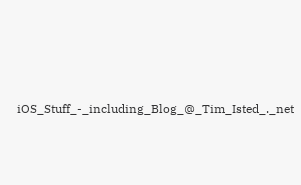iOS_Stuff_-_including_Blog_@_Tim_Isted_._net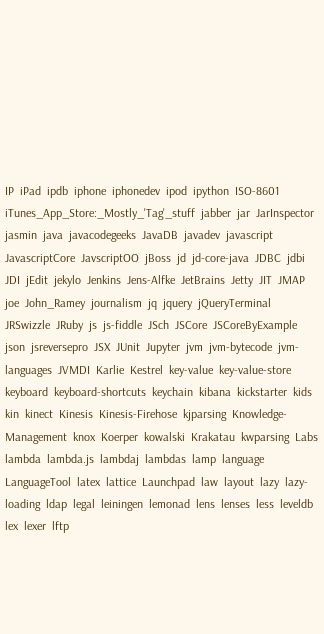IP  iPad  ipdb  iphone  iphonedev  ipod  ipython  ISO-8601  iTunes_App_Store:_Mostly_'Tag'_stuff  jabber  jar  JarInspector  jasmin  java  javacodegeeks  JavaDB  javadev  javascript  JavascriptCore  JavscriptOO  jBoss  jd  jd-core-java  JDBC  jdbi  JDI  jEdit  jekylo  Jenkins  Jens-Alfke  JetBrains  Jetty  JIT  JMAP  joe  John_Ramey  journalism  jq  jquery  jQueryTerminal  JRSwizzle  JRuby  js  js-fiddle  JSch  JSCore  JSCoreByExample  json  jsreversepro  JSX  JUnit  Jupyter  jvm  jvm-bytecode  jvm-languages  JVMDI  Karlie  Kestrel  key-value  key-value-store  keyboard  keyboard-shortcuts  keychain  kibana  kickstarter  kids  kin  kinect  Kinesis  Kinesis-Firehose  kjparsing  Knowledge-Management  knox  Koerper  kowalski  Krakatau  kwparsing  Labs  lambda  lambda.js  lambdaj  lambdas  lamp  language  LanguageTool  latex  lattice  Launchpad  law  layout  lazy  lazy-loading  ldap  legal  leiningen  lemonad  lens  lenses  less  leveldb  lex  lexer  lftp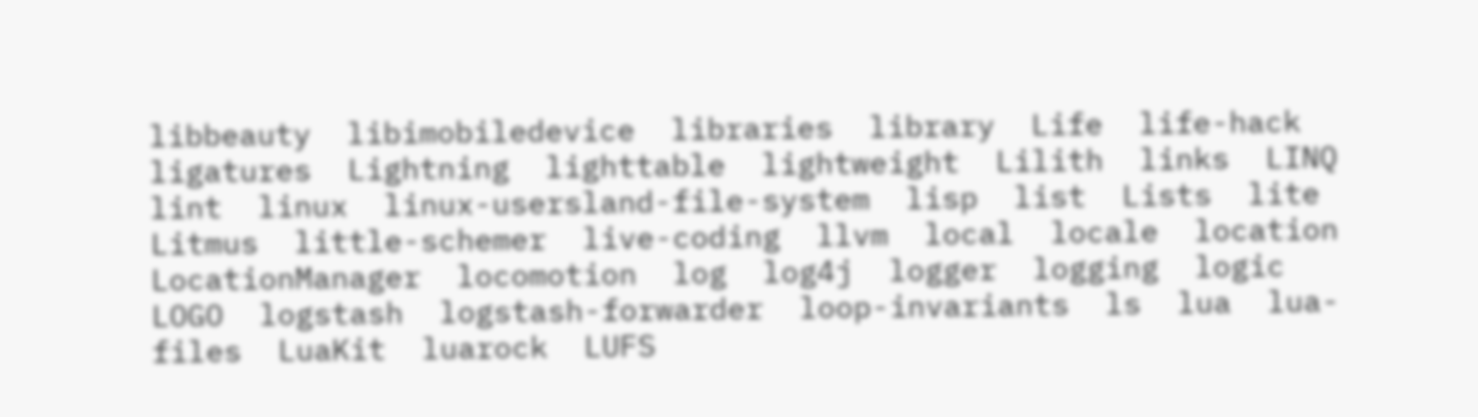libbeauty  libimobiledevice  libraries  library  Life  life-hack  ligatures  Lightning  lighttable  lightweight  Lilith  links  LINQ  lint  linux  linux-usersland-file-system  lisp  list  Lists  lite  Litmus  little-schemer  live-coding  llvm  local  locale  location  LocationManager  locomotion  log  log4j  logger  logging  logic  LOGO  logstash  logstash-forwarder  loop-invariants  ls  lua  lua-files  LuaKit  luarock  LUFS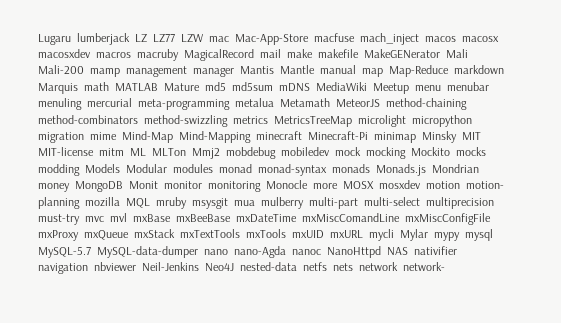Lugaru  lumberjack  LZ  LZ77  LZW  mac  Mac-App-Store  macfuse  mach_inject  macos  macosx  macosxdev  macros  macruby  MagicalRecord  mail  make  makefile  MakeGENerator  Mali  Mali-200  mamp  management  manager  Mantis  Mantle  manual  map  Map-Reduce  markdown  Marquis  math  MATLAB  Mature  md5  md5sum  mDNS  MediaWiki  Meetup  menu  menubar  menuling  mercurial  meta-programming  metalua  Metamath  MeteorJS  method-chaining  method-combinators  method-swizzling  metrics  MetricsTreeMap  microlight  micropython  migration  mime  Mind-Map  Mind-Mapping  minecraft  Minecraft-Pi  minimap  Minsky  MIT  MIT-license  mitm  ML  MLTon  Mmj2  mobdebug  mobiledev  mock  mocking  Mockito  mocks  modding  Models  Modular  modules  monad  monad-syntax  monads  Monads.js  Mondrian  money  MongoDB  Monit  monitor  monitoring  Monocle  more  MOSX  mosxdev  motion  motion-planning  mozilla  MQL  mruby  msysgit  mua  mulberry  multi-part  multi-select  multiprecision  must-try  mvc  mvl  mxBase  mxBeeBase  mxDateTime  mxMiscComandLine  mxMiscConfigFile  mxProxy  mxQueue  mxStack  mxTextTools  mxTools  mxUID  mxURL  mycli  Mylar  mypy  mysql  MySQL-5.7  MySQL-data-dumper  nano  nano-Agda  nanoc  NanoHttpd  NAS  nativifier  navigation  nbviewer  Neil-Jenkins  Neo4J  nested-data  netfs  nets  network  network-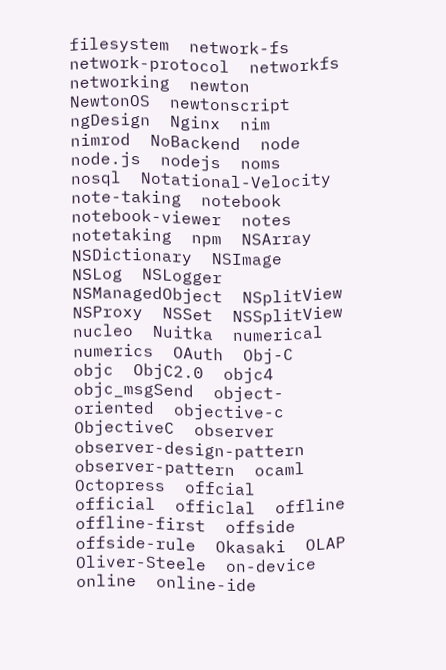filesystem  network-fs  network-protocol  networkfs  networking  newton  NewtonOS  newtonscript  ngDesign  Nginx  nim  nimrod  NoBackend  node  node.js  nodejs  noms  nosql  Notational-Velocity  note-taking  notebook  notebook-viewer  notes  notetaking  npm  NSArray  NSDictionary  NSImage  NSLog  NSLogger  NSManagedObject  NSplitView  NSProxy  NSSet  NSSplitView  nucleo  Nuitka  numerical  numerics  OAuth  Obj-C  objc  ObjC2.0  objc4  objc_msgSend  object-oriented  objective-c  ObjectiveC  observer  observer-design-pattern  observer-pattern  ocaml  Octopress  offcial  official  officlal  offline  offline-first  offside  offside-rule  Okasaki  OLAP  Oliver-Steele  on-device  online  online-ide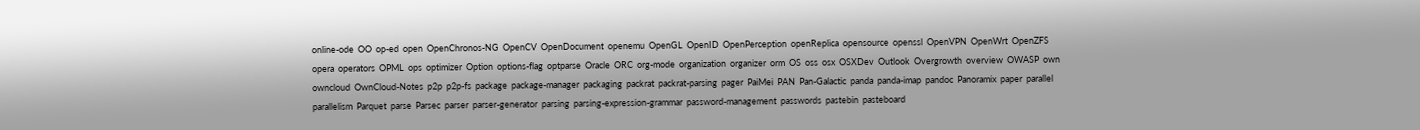online-ode  OO  op-ed  open  OpenChronos-NG  OpenCV  OpenDocument  openemu  OpenGL  OpenID  OpenPerception  openReplica  opensource  openssl  OpenVPN  OpenWrt  OpenZFS  opera  operators  OPML  ops  optimizer  Option  options-flag  optparse  Oracle  ORC  org-mode  organization  organizer  orm  OS  oss  osx  OSXDev  Outlook  Overgrowth  overview  OWASP  own  owncloud  OwnCloud-Notes  p2p  p2p-fs  package  package-manager  packaging  packrat  packrat-parsing  pager  PaiMei  PAN  Pan-Galactic  panda  panda-imap  pandoc  Panoramix  paper  parallel  parallelism  Parquet  parse  Parsec  parser  parser-generator  parsing  parsing-expression-grammar  password-management  passwords  pastebin  pasteboard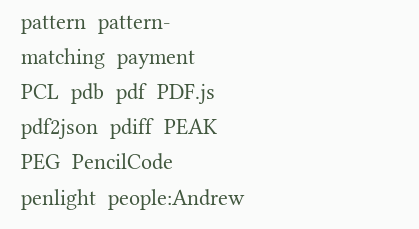pattern  pattern-matching  payment  PCL  pdb  pdf  PDF.js  pdf2json  pdiff  PEAK  PEG  PencilCode  penlight  people:Andrew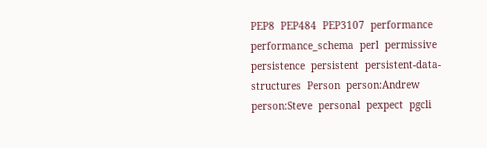PEP8  PEP484  PEP3107  performance  performance_schema  perl  permissive  persistence  persistent  persistent-data-structures  Person  person:Andrew  person:Steve  personal  pexpect  pgcli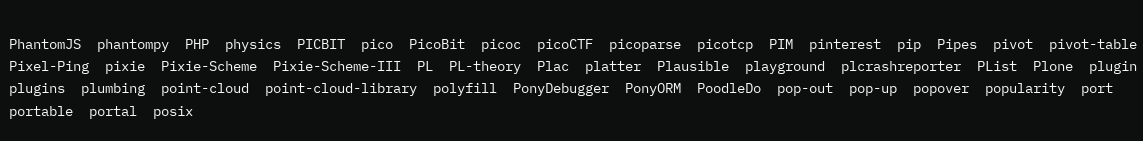PhantomJS  phantompy  PHP  physics  PICBIT  pico  PicoBit  picoc  picoCTF  picoparse  picotcp  PIM  pinterest  pip  Pipes  pivot  pivot-table  Pixel-Ping  pixie  Pixie-Scheme  Pixie-Scheme-III  PL  PL-theory  Plac  platter  Plausible  playground  plcrashreporter  PList  Plone  plugin  plugins  plumbing  point-cloud  point-cloud-library  polyfill  PonyDebugger  PonyORM  PoodleDo  pop-out  pop-up  popover  popularity  port  portable  portal  posix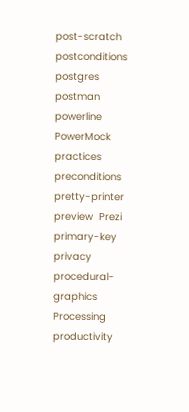post-scratch  postconditions  postgres  postman  powerline  PowerMock  practices  preconditions  pretty-printer  preview  Prezi  primary-key  privacy  procedural-graphics  Processing  productivity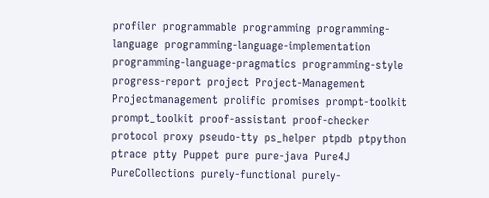profiler  programmable  programming  programming-language  programming-language-implementation  programming-language-pragmatics  programming-style  progress-report  project  Project-Management  Projectmanagement  prolific  promises  prompt-toolkit  prompt_toolkit  proof-assistant  proof-checker  protocol  proxy  pseudo-tty  ps_helper  ptpdb  ptpython  ptrace  ptty  Puppet  pure  pure-java  Pure4J  PureCollections  purely-functional  purely-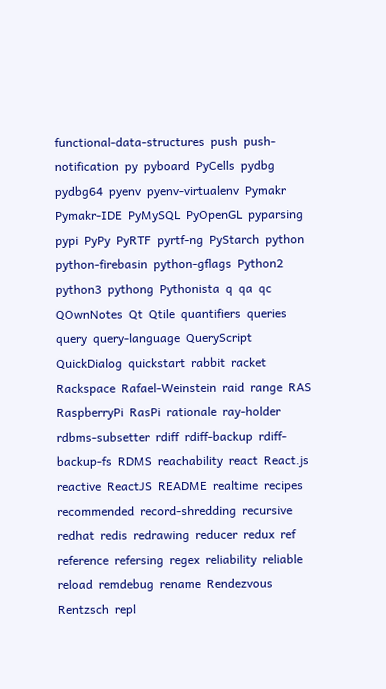functional-data-structures  push  push-notification  py  pyboard  PyCells  pydbg  pydbg64  pyenv  pyenv-virtualenv  Pymakr  Pymakr-IDE  PyMySQL  PyOpenGL  pyparsing  pypi  PyPy  PyRTF  pyrtf-ng  PyStarch  python  python-firebasin  python-gflags  Python2  python3  pythong  Pythonista  q  qa  qc  QOwnNotes  Qt  Qtile  quantifiers  queries  query  query-language  QueryScript  QuickDialog  quickstart  rabbit  racket  Rackspace  Rafael-Weinstein  raid  range  RAS  RaspberryPi  RasPi  rationale  ray-holder  rdbms-subsetter  rdiff  rdiff-backup  rdiff-backup-fs  RDMS  reachability  react  React.js  reactive  ReactJS  README  realtime  recipes  recommended  record-shredding  recursive  redhat  redis  redrawing  reducer  redux  ref  reference  refersing  regex  reliability  reliable  reload  remdebug  rename  Rendezvous  Rentzsch  repl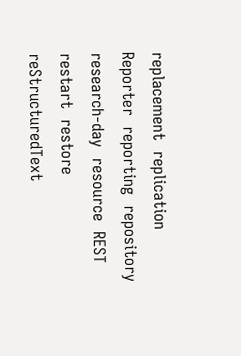replacement  replication  Reporter  reporting  repository  research-day  resource  REST  restart  restore  reStructuredText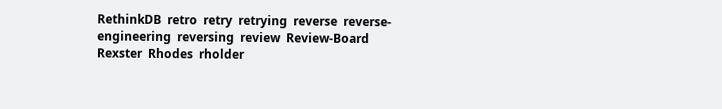RethinkDB  retro  retry  retrying  reverse  reverse-engineering  reversing  review  Review-Board  Rexster  Rhodes  rholder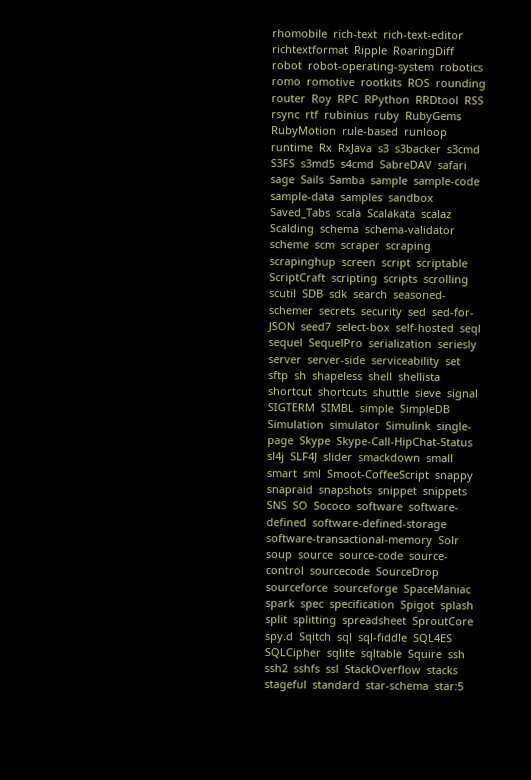rhomobile  rich-text  rich-text-editor  richtextformat  Ripple  RoaringDiff  robot  robot-operating-system  robotics  romo  romotive  rootkits  ROS  rounding  router  Roy  RPC  RPython  RRDtool  RSS  rsync  rtf  rubinius  ruby  RubyGems  RubyMotion  rule-based  runloop  runtime  Rx  RxJava  s3  s3backer  s3cmd  S3FS  s3md5  s4cmd  SabreDAV  safari  sage  Sails  Samba  sample  sample-code  sample-data  samples  sandbox  Saved_Tabs  scala  Scalakata  scalaz  Scalding  schema  schema-validator  scheme  scm  scraper  scraping  scrapinghup  screen  script  scriptable  ScriptCraft  scripting  scripts  scrolling  scutil  SDB  sdk  search  seasoned-schemer  secrets  security  sed  sed-for-JSON  seed7  select-box  self-hosted  seql  sequel  SequelPro  serialization  seriesly  server  server-side  serviceability  set  sftp  sh  shapeless  shell  shellista  shortcut  shortcuts  shuttle  sieve  signal  SIGTERM  SIMBL  simple  SimpleDB  Simulation  simulator  Simulink  single-page  Skype  Skype-Call-HipChat-Status  sl4j  SLF4J  slider  smackdown  small  smart  sml  Smoot-CoffeeScript  snappy  snapraid  snapshots  snippet  snippets  SNS  SO  Sococo  software  software-defined  software-defined-storage  software-transactional-memory  Solr  soup  source  source-code  source-control  sourcecode  SourceDrop  sourceforce  sourceforge  SpaceManiac  spark  spec  specification  Spigot  splash  split  splitting  spreadsheet  SproutCore  spy.d  Sqitch  sql  sql-fiddle  SQL4ES  SQLCipher  sqlite  sqltable  Squire  ssh  ssh2  sshfs  ssl  StackOverflow  stacks  stageful  standard  star-schema  star:5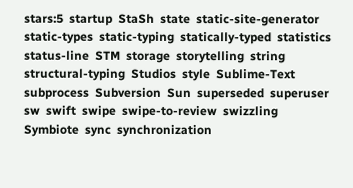stars:5  startup  StaSh  state  static-site-generator  static-types  static-typing  statically-typed  statistics  status-line  STM  storage  storytelling  string  structural-typing  Studios  style  Sublime-Text  subprocess  Subversion  Sun  superseded  superuser  sw  swift  swipe  swipe-to-review  swizzling  Symbiote  sync  synchronization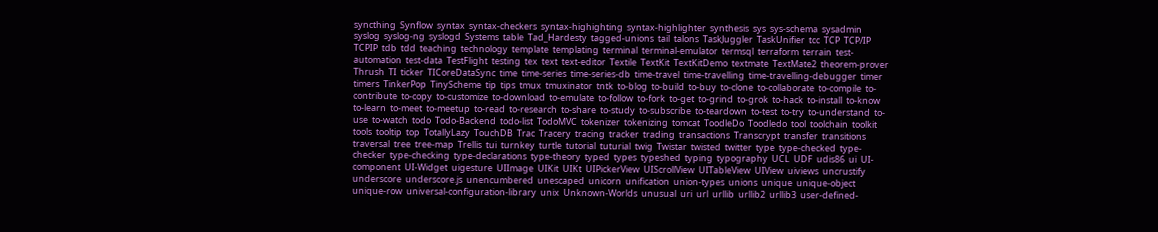syncthing  Synflow  syntax  syntax-checkers  syntax-highighting  syntax-highlighter  synthesis  sys  sys-schema  sysadmin  syslog  syslog-ng  syslogd  Systems  table  Tad_Hardesty  tagged-unions  tail  talons  TaskJuggler  TaskUnifier  tcc  TCP  TCP/IP  TCPIP  tdb  tdd  teaching  technology  template  templating  terminal  terminal-emulator  termsql  terraform  terrain  test-automation  test-data  TestFlight  testing  tex  text  text-editor  Textile  TextKit  TextKitDemo  textmate  TextMate2  theorem-prover  Thrush  TI  ticker  TICoreDataSync  time  time-series  time-series-db  time-travel  time-travelling  time-travelling-debugger  timer  timers  TinkerPop  TinyScheme  tip  tips  tmux  tmuxinator  tntk  to-blog  to-build  to-buy  to-clone  to-collaborate  to-compile  to-contribute  to-copy  to-customize  to-download  to-emulate  to-follow  to-fork  to-get  to-grind  to-grok  to-hack  to-install  to-know  to-learn  to-meet  to-meetup  to-read  to-research  to-share  to-study  to-subscribe  to-teardown  to-test  to-try  to-understand  to-use  to-watch  todo  Todo-Backend  todo-list  TodoMVC  tokenizer  tokenizing  tomcat  ToodleDo  Toodledo  tool  toolchain  toolkit  tools  tooltip  top  TotallyLazy  TouchDB  Trac  Tracery  tracing  tracker  trading  transactions  Transcrypt  transfer  transitions  traversal  tree  tree-map  Trellis  tui  turnkey  turtle  tutorial  tuturial  twig  Twistar  twisted  twitter  type  type-checked  type-checker  type-checking  type-declarations  type-theory  typed  types  typeshed  typing  typography  UCL  UDF  udis86  ui  UI-component  UI-Widget  uigesture  UIImage  UIKit  UIKt  UIPickerView  UIScrollView  UITableView  UIView  uiviews  uncrustify  underscore  underscore.js  unencumbered  unescaped  unicorn  unification  union-types  unions  unique  unique-object  unique-row  universal-configuration-library  unix  Unknown-Worlds  unusual  uri  url  urllib  urllib2  urllib3  user-defined-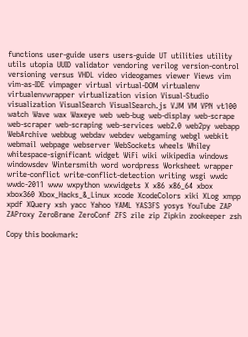functions  user-guide  users  users-guide  UT  utilities  utility  utils  utopia  UUID  validator  vendoring  verilog  version-control  versioning  versus  VHDL  video  videogames  viewer  Views  vim  vim-as-IDE  vimpager  virtual  virtual-DOM  virtualenv  virtualenvwrapper  virtualization  vision  Visual-Studio  visualization  VisualSearch  VisualSearch.js  VJM  VM  VPN  vt100  watch  Wave  wax  Waxeye  web  web-bug  web-display  web-scrape  web-scraper  web-scraping  web-services  web2.0  web2py  webapp  WebArchive  webbug  webdav  webdev  webgaming  webgl  webkit  webmail  webpage  webserver  WebSockets  wheels  Whiley  whitespace-significant  widget  WiFi  wiki  wikipedia  windows  windowsdev  Wintersmith  word  wordpress  Worksheet  wrapper  write-conflict  write-conflict-detection  writing  wsgi  wwdc  wwdc-2011  www  wxpython  wxwidgets  X  x86  x86_64  xbox  xbox360  Xbox_Hacks_&_Linux  xcode  XcodeColors  xiki  XLog  xmpp  xpdf  XQuery  xsh  yacc  Yahoo  YAML  YAS3FS  yosys  YouTube  ZAP  ZAProxy  ZeroBrane  ZeroConf  ZFS  zile  zip  Zipkin  zookeeper  zsh

Copy this bookmark: